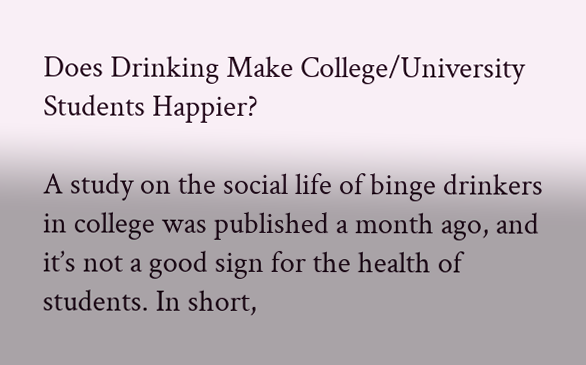Does Drinking Make College/University Students Happier?

A study on the social life of binge drinkers in college was published a month ago, and it’s not a good sign for the health of students. In short,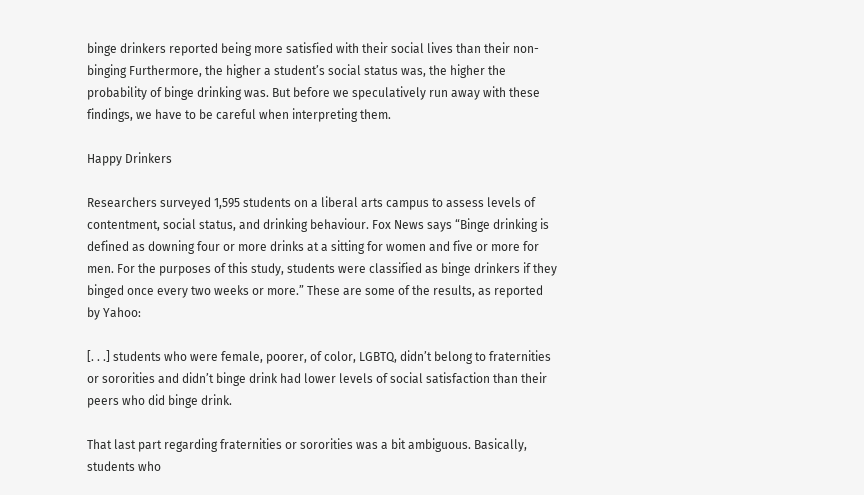binge drinkers reported being more satisfied with their social lives than their non-binging Furthermore, the higher a student’s social status was, the higher the probability of binge drinking was. But before we speculatively run away with these findings, we have to be careful when interpreting them.

Happy Drinkers

Researchers surveyed 1,595 students on a liberal arts campus to assess levels of contentment, social status, and drinking behaviour. Fox News says “Binge drinking is defined as downing four or more drinks at a sitting for women and five or more for men. For the purposes of this study, students were classified as binge drinkers if they binged once every two weeks or more.” These are some of the results, as reported by Yahoo:

[. . .] students who were female, poorer, of color, LGBTQ, didn’t belong to fraternities or sororities and didn’t binge drink had lower levels of social satisfaction than their peers who did binge drink.

That last part regarding fraternities or sororities was a bit ambiguous. Basically, students who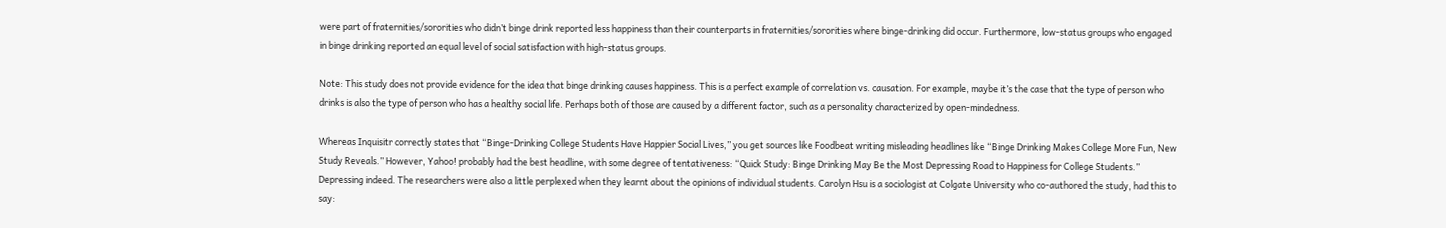were part of fraternities/sororities who didn’t binge drink reported less happiness than their counterparts in fraternities/sororities where binge-drinking did occur. Furthermore, low-status groups who engaged in binge drinking reported an equal level of social satisfaction with high-status groups.

Note: This study does not provide evidence for the idea that binge drinking causes happiness. This is a perfect example of correlation vs. causation. For example, maybe it’s the case that the type of person who drinks is also the type of person who has a healthy social life. Perhaps both of those are caused by a different factor, such as a personality characterized by open-mindedness.

Whereas Inquisitr correctly states that “Binge-Drinking College Students Have Happier Social Lives,” you get sources like Foodbeat writing misleading headlines like “Binge Drinking Makes College More Fun, New Study Reveals.” However, Yahoo! probably had the best headline, with some degree of tentativeness: “Quick Study: Binge Drinking May Be the Most Depressing Road to Happiness for College Students.” Depressing indeed. The researchers were also a little perplexed when they learnt about the opinions of individual students. Carolyn Hsu is a sociologist at Colgate University who co-authored the study, had this to say: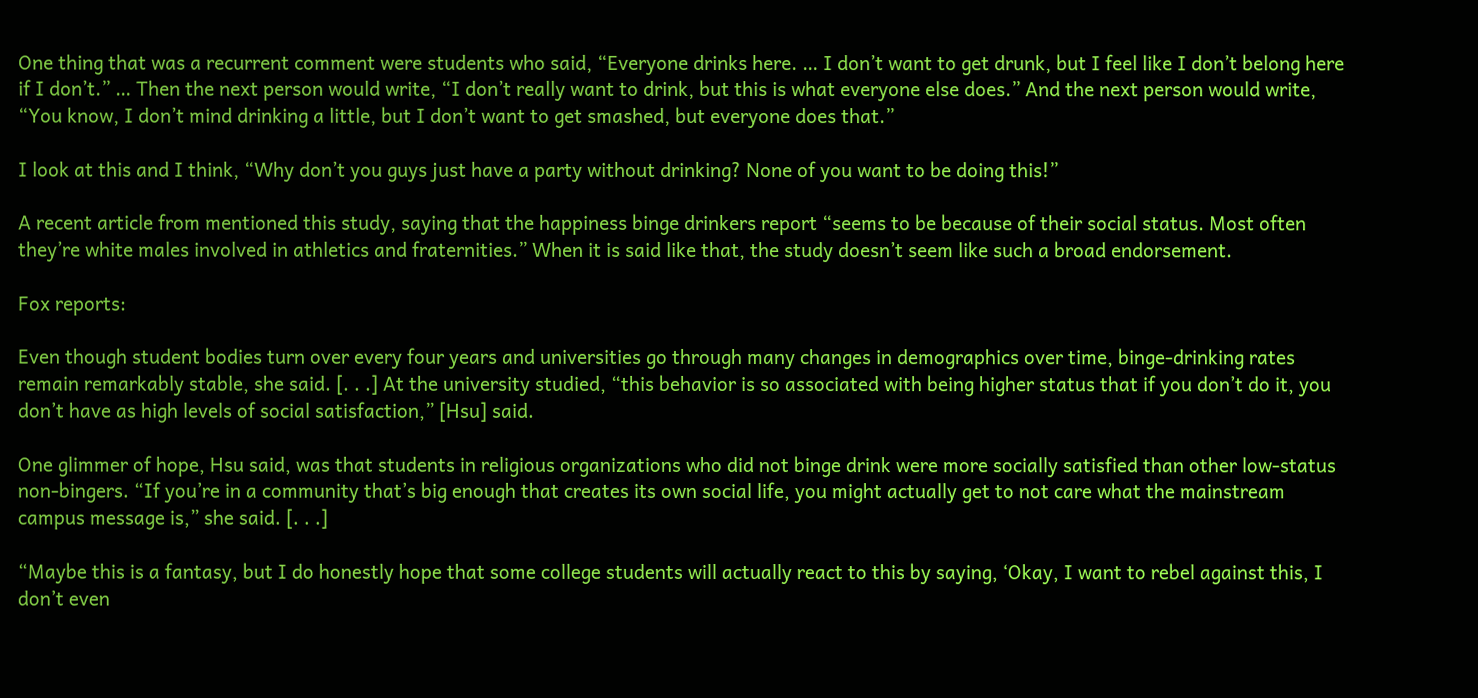One thing that was a recurrent comment were students who said, “Everyone drinks here. … I don’t want to get drunk, but I feel like I don’t belong here if I don’t.” … Then the next person would write, “I don’t really want to drink, but this is what everyone else does.” And the next person would write, “You know, I don’t mind drinking a little, but I don’t want to get smashed, but everyone does that.”

I look at this and I think, “Why don’t you guys just have a party without drinking? None of you want to be doing this!”

A recent article from mentioned this study, saying that the happiness binge drinkers report “seems to be because of their social status. Most often they’re white males involved in athletics and fraternities.” When it is said like that, the study doesn’t seem like such a broad endorsement.

Fox reports:

Even though student bodies turn over every four years and universities go through many changes in demographics over time, binge-drinking rates remain remarkably stable, she said. [. . .] At the university studied, “this behavior is so associated with being higher status that if you don’t do it, you don’t have as high levels of social satisfaction,” [Hsu] said.

One glimmer of hope, Hsu said, was that students in religious organizations who did not binge drink were more socially satisfied than other low-status non-bingers. “If you’re in a community that’s big enough that creates its own social life, you might actually get to not care what the mainstream campus message is,” she said. [. . .]

“Maybe this is a fantasy, but I do honestly hope that some college students will actually react to this by saying, ‘Okay, I want to rebel against this, I don’t even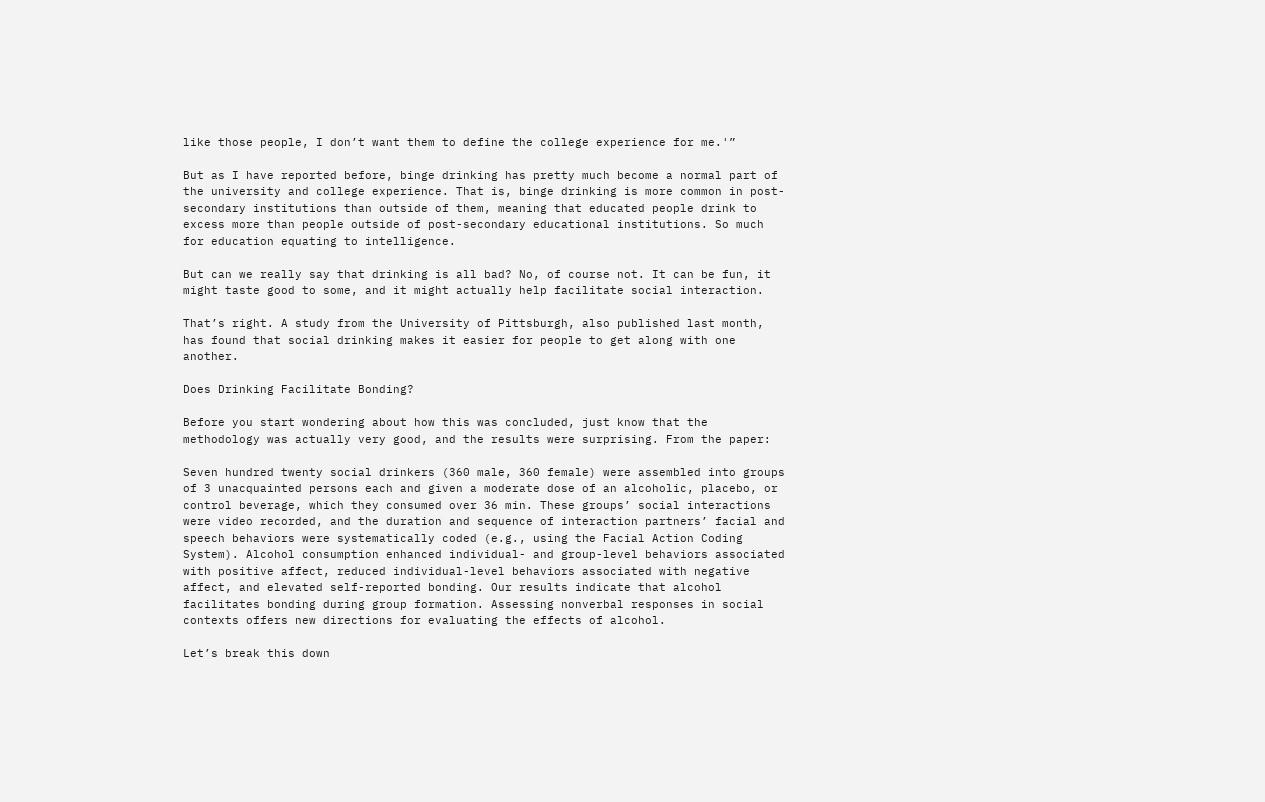like those people, I don’t want them to define the college experience for me.'”

But as I have reported before, binge drinking has pretty much become a normal part of the university and college experience. That is, binge drinking is more common in post-secondary institutions than outside of them, meaning that educated people drink to excess more than people outside of post-secondary educational institutions. So much for education equating to intelligence.

But can we really say that drinking is all bad? No, of course not. It can be fun, it might taste good to some, and it might actually help facilitate social interaction.

That’s right. A study from the University of Pittsburgh, also published last month, has found that social drinking makes it easier for people to get along with one another.

Does Drinking Facilitate Bonding?

Before you start wondering about how this was concluded, just know that the methodology was actually very good, and the results were surprising. From the paper:

Seven hundred twenty social drinkers (360 male, 360 female) were assembled into groups of 3 unacquainted persons each and given a moderate dose of an alcoholic, placebo, or control beverage, which they consumed over 36 min. These groups’ social interactions were video recorded, and the duration and sequence of interaction partners’ facial and speech behaviors were systematically coded (e.g., using the Facial Action Coding System). Alcohol consumption enhanced individual- and group-level behaviors associated with positive affect, reduced individual-level behaviors associated with negative affect, and elevated self-reported bonding. Our results indicate that alcohol facilitates bonding during group formation. Assessing nonverbal responses in social contexts offers new directions for evaluating the effects of alcohol.

Let’s break this down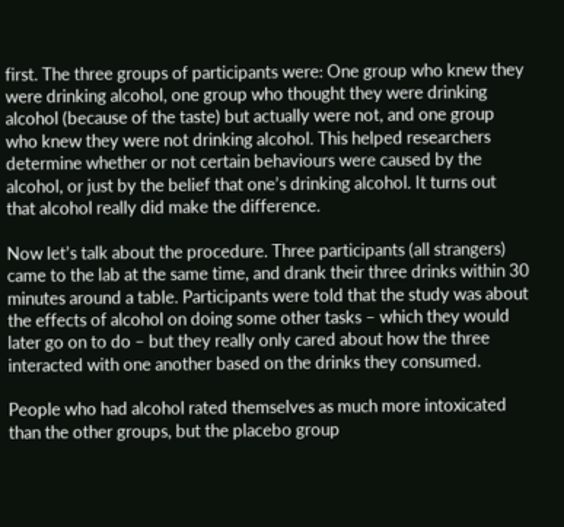first. The three groups of participants were: One group who knew they were drinking alcohol, one group who thought they were drinking alcohol (because of the taste) but actually were not, and one group who knew they were not drinking alcohol. This helped researchers determine whether or not certain behaviours were caused by the alcohol, or just by the belief that one’s drinking alcohol. It turns out that alcohol really did make the difference.

Now let’s talk about the procedure. Three participants (all strangers) came to the lab at the same time, and drank their three drinks within 30 minutes around a table. Participants were told that the study was about the effects of alcohol on doing some other tasks – which they would later go on to do – but they really only cared about how the three interacted with one another based on the drinks they consumed.

People who had alcohol rated themselves as much more intoxicated than the other groups, but the placebo group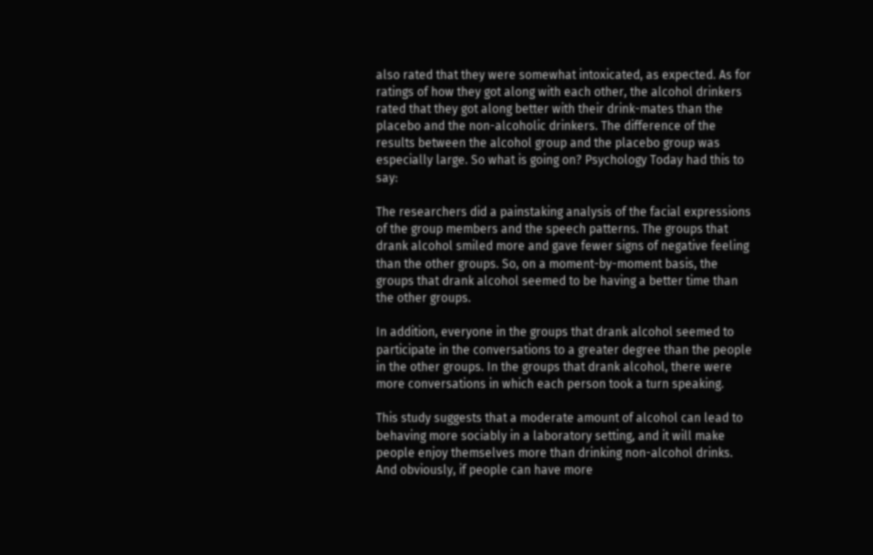also rated that they were somewhat intoxicated, as expected. As for ratings of how they got along with each other, the alcohol drinkers rated that they got along better with their drink-mates than the placebo and the non-alcoholic drinkers. The difference of the results between the alcohol group and the placebo group was especially large. So what is going on? Psychology Today had this to say:

The researchers did a painstaking analysis of the facial expressions of the group members and the speech patterns. The groups that drank alcohol smiled more and gave fewer signs of negative feeling than the other groups. So, on a moment-by-moment basis, the groups that drank alcohol seemed to be having a better time than the other groups.

In addition, everyone in the groups that drank alcohol seemed to participate in the conversations to a greater degree than the people in the other groups. In the groups that drank alcohol, there were more conversations in which each person took a turn speaking.

This study suggests that a moderate amount of alcohol can lead to behaving more sociably in a laboratory setting, and it will make people enjoy themselves more than drinking non-alcohol drinks. And obviously, if people can have more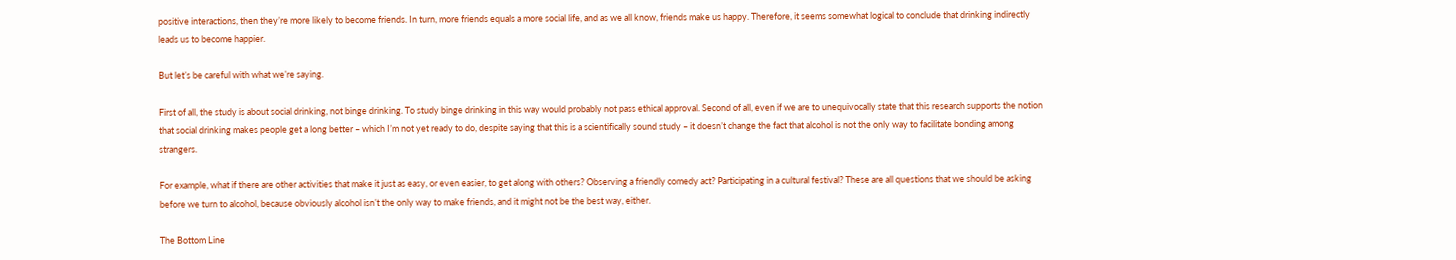positive interactions, then they’re more likely to become friends. In turn, more friends equals a more social life, and as we all know, friends make us happy. Therefore, it seems somewhat logical to conclude that drinking indirectly leads us to become happier.

But let’s be careful with what we’re saying.

First of all, the study is about social drinking, not binge drinking. To study binge drinking in this way would probably not pass ethical approval. Second of all, even if we are to unequivocally state that this research supports the notion that social drinking makes people get a long better – which I’m not yet ready to do, despite saying that this is a scientifically sound study – it doesn’t change the fact that alcohol is not the only way to facilitate bonding among strangers.

For example, what if there are other activities that make it just as easy, or even easier, to get along with others? Observing a friendly comedy act? Participating in a cultural festival? These are all questions that we should be asking before we turn to alcohol, because obviously alcohol isn’t the only way to make friends, and it might not be the best way, either.

The Bottom Line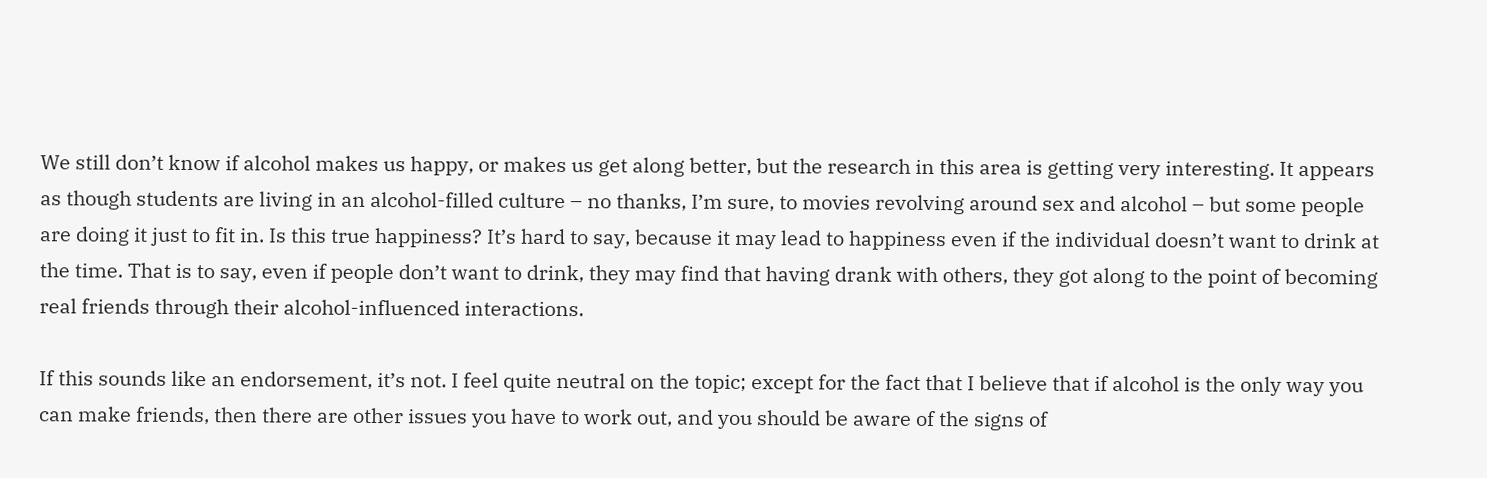We still don’t know if alcohol makes us happy, or makes us get along better, but the research in this area is getting very interesting. It appears as though students are living in an alcohol-filled culture – no thanks, I’m sure, to movies revolving around sex and alcohol – but some people are doing it just to fit in. Is this true happiness? It’s hard to say, because it may lead to happiness even if the individual doesn’t want to drink at the time. That is to say, even if people don’t want to drink, they may find that having drank with others, they got along to the point of becoming real friends through their alcohol-influenced interactions.

If this sounds like an endorsement, it’s not. I feel quite neutral on the topic; except for the fact that I believe that if alcohol is the only way you can make friends, then there are other issues you have to work out, and you should be aware of the signs of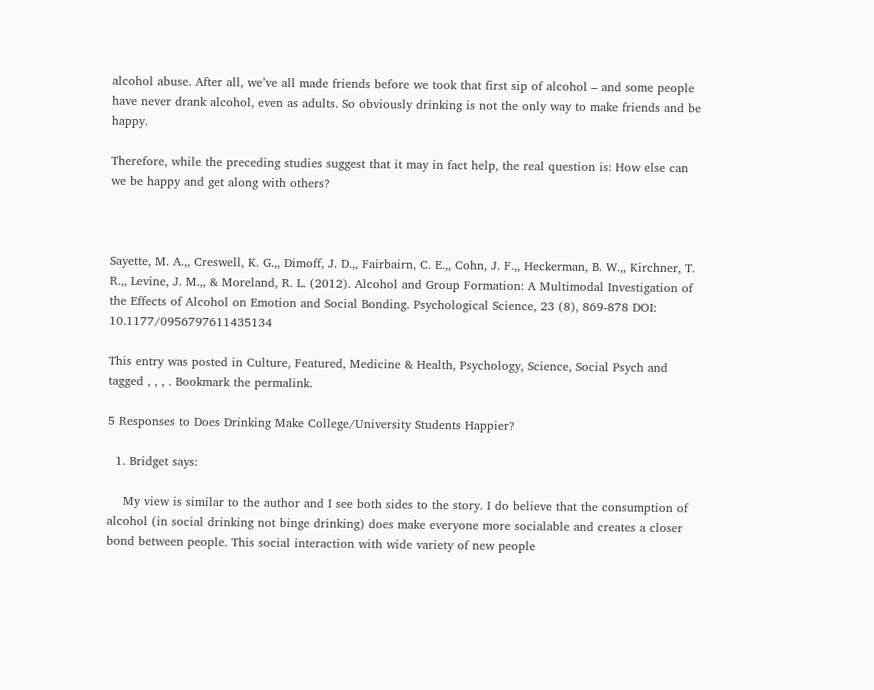alcohol abuse. After all, we’ve all made friends before we took that first sip of alcohol – and some people have never drank alcohol, even as adults. So obviously drinking is not the only way to make friends and be happy.

Therefore, while the preceding studies suggest that it may in fact help, the real question is: How else can we be happy and get along with others?



Sayette, M. A.,, Creswell, K. G.,, Dimoff, J. D.,, Fairbairn, C. E.,, Cohn, J. F.,, Heckerman, B. W.,, Kirchner, T. R.,, Levine, J. M.,, & Moreland, R. L. (2012). Alcohol and Group Formation: A Multimodal Investigation of the Effects of Alcohol on Emotion and Social Bonding. Psychological Science, 23 (8), 869-878 DOI: 10.1177/0956797611435134

This entry was posted in Culture, Featured, Medicine & Health, Psychology, Science, Social Psych and tagged , , , . Bookmark the permalink.

5 Responses to Does Drinking Make College/University Students Happier?

  1. Bridget says:

    My view is similar to the author and I see both sides to the story. I do believe that the consumption of alcohol (in social drinking not binge drinking) does make everyone more socialable and creates a closer bond between people. This social interaction with wide variety of new people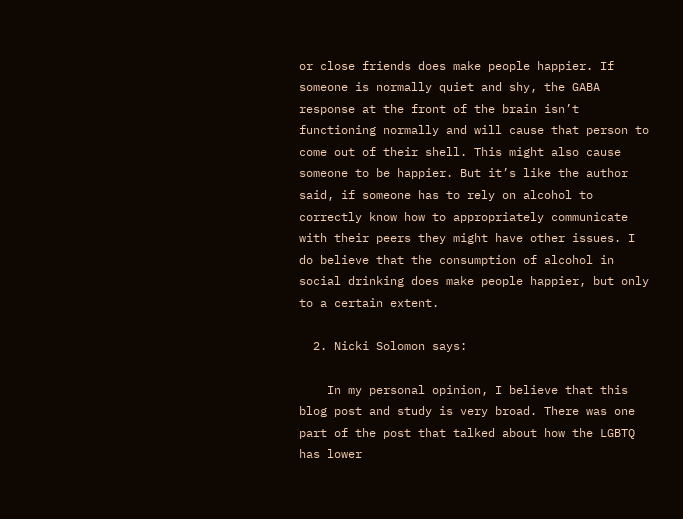or close friends does make people happier. If someone is normally quiet and shy, the GABA response at the front of the brain isn’t functioning normally and will cause that person to come out of their shell. This might also cause someone to be happier. But it’s like the author said, if someone has to rely on alcohol to correctly know how to appropriately communicate with their peers they might have other issues. I do believe that the consumption of alcohol in social drinking does make people happier, but only to a certain extent.

  2. Nicki Solomon says:

    In my personal opinion, I believe that this blog post and study is very broad. There was one part of the post that talked about how the LGBTQ has lower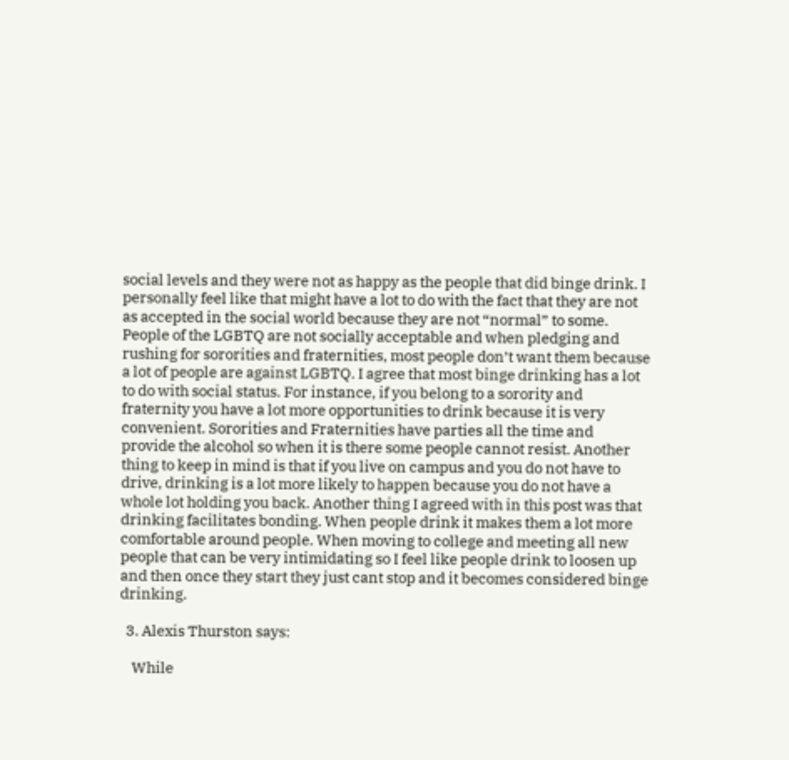social levels and they were not as happy as the people that did binge drink. I personally feel like that might have a lot to do with the fact that they are not as accepted in the social world because they are not “normal” to some. People of the LGBTQ are not socially acceptable and when pledging and rushing for sororities and fraternities, most people don’t want them because a lot of people are against LGBTQ. I agree that most binge drinking has a lot to do with social status. For instance, if you belong to a sorority and fraternity you have a lot more opportunities to drink because it is very convenient. Sororities and Fraternities have parties all the time and provide the alcohol so when it is there some people cannot resist. Another thing to keep in mind is that if you live on campus and you do not have to drive, drinking is a lot more likely to happen because you do not have a whole lot holding you back. Another thing I agreed with in this post was that drinking facilitates bonding. When people drink it makes them a lot more comfortable around people. When moving to college and meeting all new people that can be very intimidating so I feel like people drink to loosen up and then once they start they just cant stop and it becomes considered binge drinking.

  3. Alexis Thurston says:

    While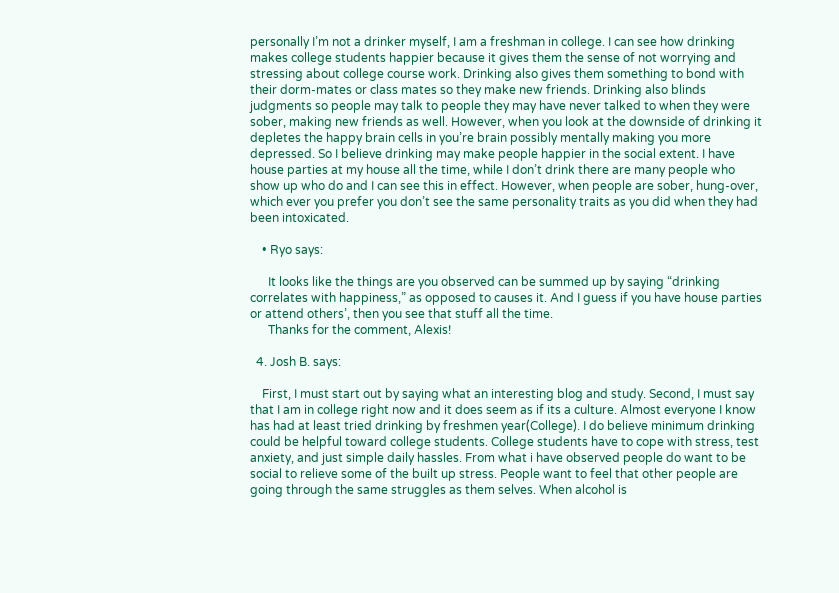personally I’m not a drinker myself, I am a freshman in college. I can see how drinking makes college students happier because it gives them the sense of not worrying and stressing about college course work. Drinking also gives them something to bond with their dorm-mates or class mates so they make new friends. Drinking also blinds judgments so people may talk to people they may have never talked to when they were sober, making new friends as well. However, when you look at the downside of drinking it depletes the happy brain cells in you’re brain possibly mentally making you more depressed. So I believe drinking may make people happier in the social extent. I have house parties at my house all the time, while I don’t drink there are many people who show up who do and I can see this in effect. However, when people are sober, hung-over, which ever you prefer you don’t see the same personality traits as you did when they had been intoxicated.

    • Ryo says:

      It looks like the things are you observed can be summed up by saying “drinking correlates with happiness,” as opposed to causes it. And I guess if you have house parties or attend others’, then you see that stuff all the time.
      Thanks for the comment, Alexis!

  4. Josh B. says:

    First, I must start out by saying what an interesting blog and study. Second, I must say that I am in college right now and it does seem as if its a culture. Almost everyone I know has had at least tried drinking by freshmen year(College). I do believe minimum drinking could be helpful toward college students. College students have to cope with stress, test anxiety, and just simple daily hassles. From what i have observed people do want to be social to relieve some of the built up stress. People want to feel that other people are going through the same struggles as them selves. When alcohol is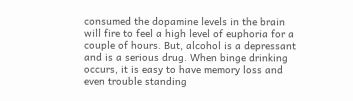consumed the dopamine levels in the brain will fire to feel a high level of euphoria for a couple of hours. But, alcohol is a depressant and is a serious drug. When binge drinking occurs, it is easy to have memory loss and even trouble standing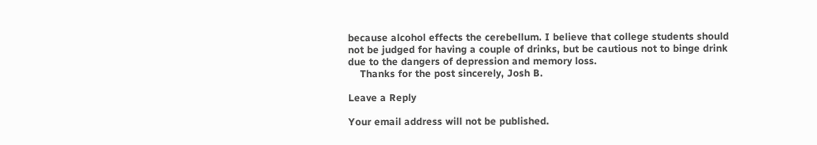because alcohol effects the cerebellum. I believe that college students should not be judged for having a couple of drinks, but be cautious not to binge drink due to the dangers of depression and memory loss.
    Thanks for the post sincerely, Josh B.

Leave a Reply

Your email address will not be published.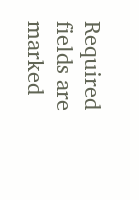Required fields are marked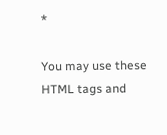*

You may use these HTML tags and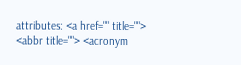attributes: <a href="" title=""> <abbr title=""> <acronym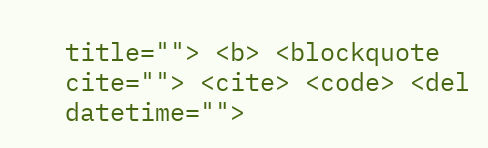title=""> <b> <blockquote cite=""> <cite> <code> <del datetime="">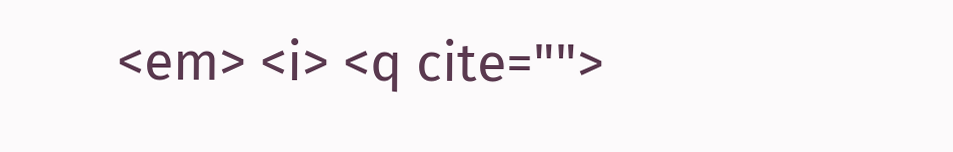<em> <i> <q cite="">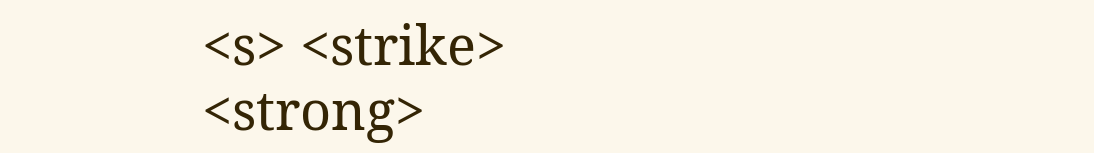<s> <strike> <strong>